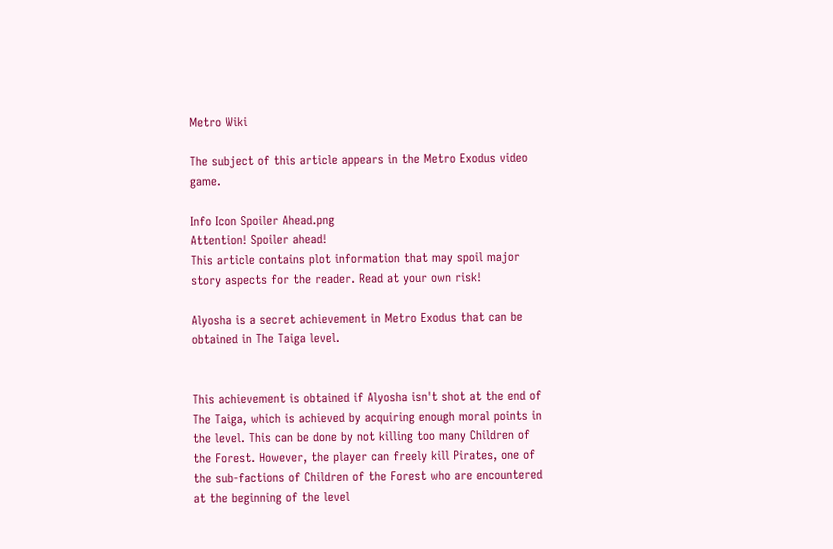Metro Wiki

The subject of this article appears in the Metro Exodus video game.

Info Icon Spoiler Ahead.png
Attention! Spoiler ahead!
This article contains plot information that may spoil major story aspects for the reader. Read at your own risk!

Alyosha is a secret achievement in Metro Exodus that can be obtained in The Taiga level.


This achievement is obtained if Alyosha isn't shot at the end of The Taiga, which is achieved by acquiring enough moral points in the level. This can be done by not killing too many Children of the Forest. However, the player can freely kill Pirates, one of the sub-factions of Children of the Forest who are encountered at the beginning of the level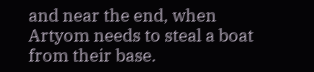and near the end, when Artyom needs to steal a boat from their base.